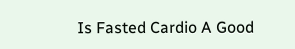Is Fasted Cardio A Good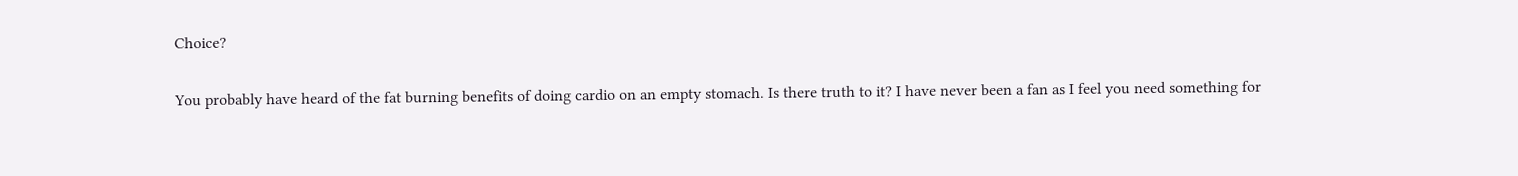Choice?

You probably have heard of the fat burning benefits of doing cardio on an empty stomach. Is there truth to it? I have never been a fan as I feel you need something for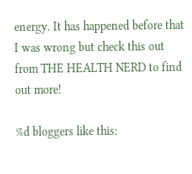energy. It has happened before that I was wrong but check this out from THE HEALTH NERD to find out more!

%d bloggers like this: